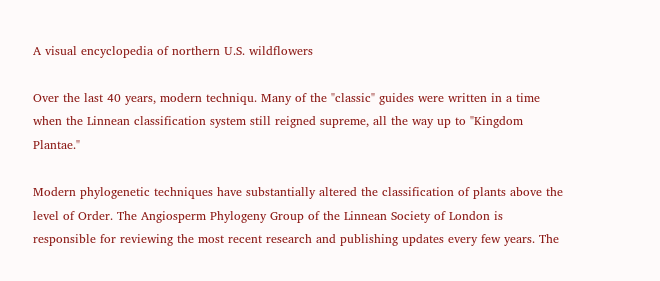A visual encyclopedia of northern U.S. wildflowers

Over the last 40 years, modern techniqu. Many of the "classic" guides were written in a time when the Linnean classification system still reigned supreme, all the way up to "Kingdom Plantae."

Modern phylogenetic techniques have substantially altered the classification of plants above the level of Order. The Angiosperm Phylogeny Group of the Linnean Society of London is responsible for reviewing the most recent research and publishing updates every few years. The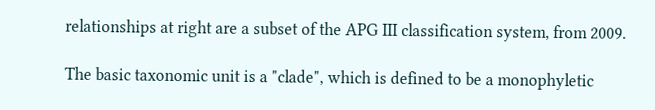relationships at right are a subset of the APG III classification system, from 2009.

The basic taxonomic unit is a "clade", which is defined to be a monophyletic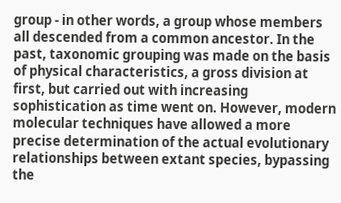group - in other words, a group whose members all descended from a common ancestor. In the past, taxonomic grouping was made on the basis of physical characteristics, a gross division at first, but carried out with increasing sophistication as time went on. However, modern molecular techniques have allowed a more precise determination of the actual evolutionary relationships between extant species, bypassing the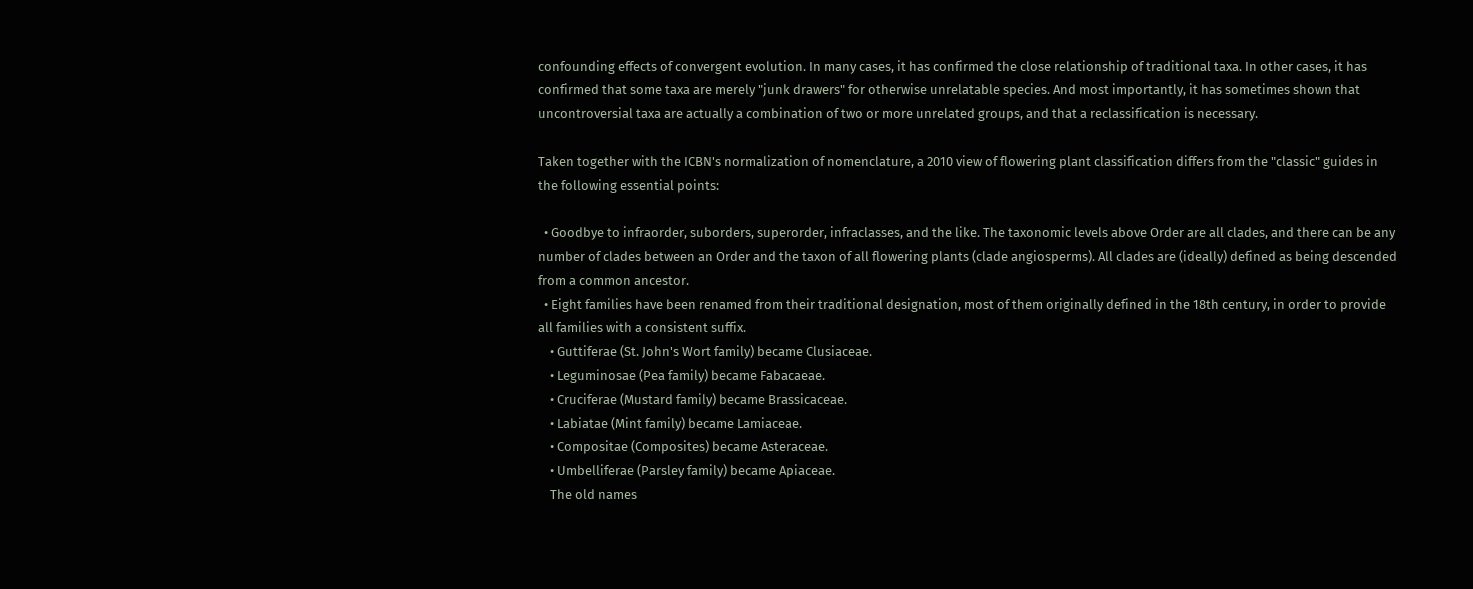confounding effects of convergent evolution. In many cases, it has confirmed the close relationship of traditional taxa. In other cases, it has confirmed that some taxa are merely "junk drawers" for otherwise unrelatable species. And most importantly, it has sometimes shown that uncontroversial taxa are actually a combination of two or more unrelated groups, and that a reclassification is necessary.

Taken together with the ICBN's normalization of nomenclature, a 2010 view of flowering plant classification differs from the "classic" guides in the following essential points:

  • Goodbye to infraorder, suborders, superorder, infraclasses, and the like. The taxonomic levels above Order are all clades, and there can be any number of clades between an Order and the taxon of all flowering plants (clade angiosperms). All clades are (ideally) defined as being descended from a common ancestor.
  • Eight families have been renamed from their traditional designation, most of them originally defined in the 18th century, in order to provide all families with a consistent suffix.
    • Guttiferae (St. John's Wort family) became Clusiaceae.
    • Leguminosae (Pea family) became Fabacaeae.
    • Cruciferae (Mustard family) became Brassicaceae.
    • Labiatae (Mint family) became Lamiaceae.
    • Compositae (Composites) became Asteraceae.
    • Umbelliferae (Parsley family) became Apiaceae.
    The old names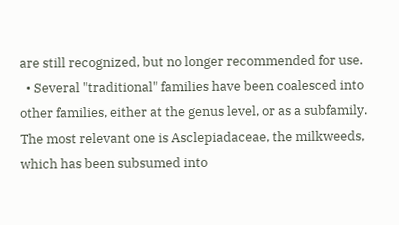are still recognized, but no longer recommended for use.
  • Several "traditional" families have been coalesced into other families, either at the genus level, or as a subfamily. The most relevant one is Asclepiadaceae, the milkweeds, which has been subsumed into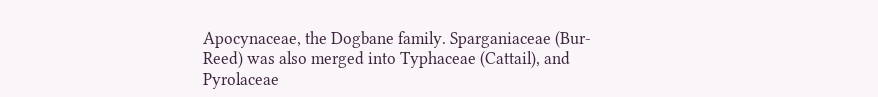Apocynaceae, the Dogbane family. Sparganiaceae (Bur-Reed) was also merged into Typhaceae (Cattail), and Pyrolaceae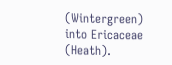(Wintergreen) into Ericaceae (Heath).